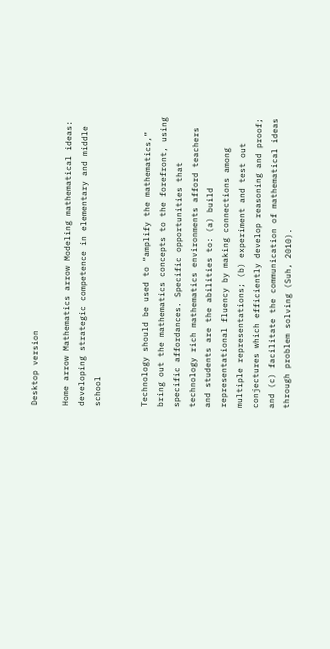Desktop version

Home arrow Mathematics arrow Modeling mathematical ideas: developing strategic competence in elementary and middle school


Technology should be used to “amplify the mathematics,” bring out the mathematics concepts to the forefront, using specific affordances. Specific opportunities that technology rich mathematics environments afford teachers and students are the abilities to: (a) build representational fluency by making connections among multiple representations; (b) experiment and test out conjectures which efficiently develop reasoning and proof; and (c) facilitate the communication of mathematical ideas through problem solving (Suh, 2010).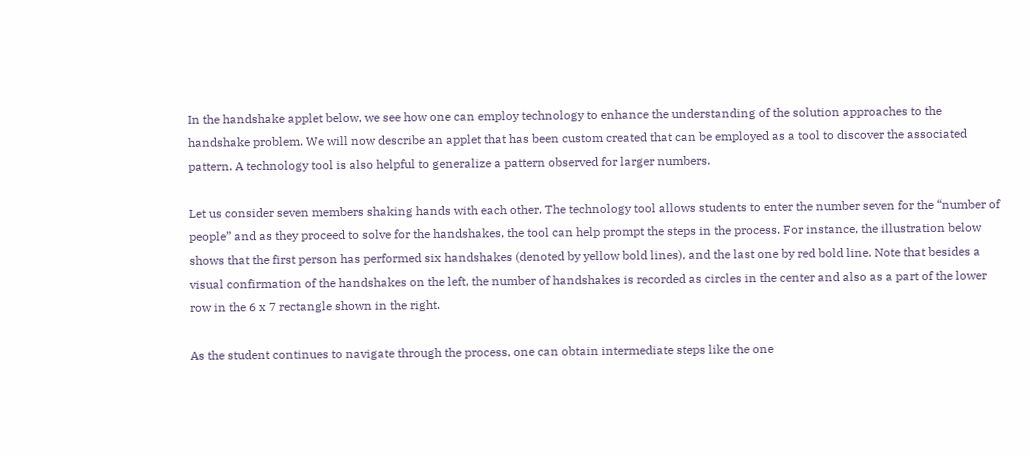In the handshake applet below, we see how one can employ technology to enhance the understanding of the solution approaches to the handshake problem. We will now describe an applet that has been custom created that can be employed as a tool to discover the associated pattern. A technology tool is also helpful to generalize a pattern observed for larger numbers.

Let us consider seven members shaking hands with each other. The technology tool allows students to enter the number seven for the “number of people” and as they proceed to solve for the handshakes, the tool can help prompt the steps in the process. For instance, the illustration below shows that the first person has performed six handshakes (denoted by yellow bold lines), and the last one by red bold line. Note that besides a visual confirmation of the handshakes on the left, the number of handshakes is recorded as circles in the center and also as a part of the lower row in the 6 x 7 rectangle shown in the right.

As the student continues to navigate through the process, one can obtain intermediate steps like the one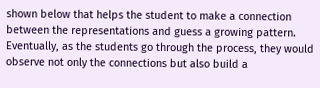shown below that helps the student to make a connection between the representations and guess a growing pattern. Eventually, as the students go through the process, they would observe not only the connections but also build a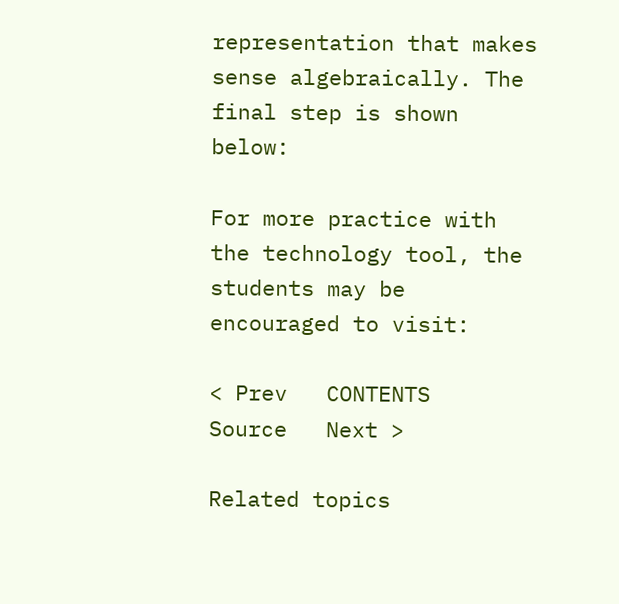representation that makes sense algebraically. The final step is shown below:

For more practice with the technology tool, the students may be encouraged to visit:

< Prev   CONTENTS   Source   Next >

Related topics